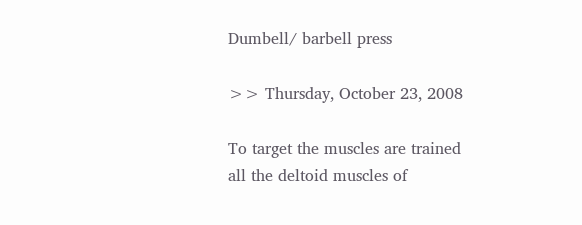Dumbell/ barbell press

>> Thursday, October 23, 2008

To target the muscles are trained all the deltoid muscles of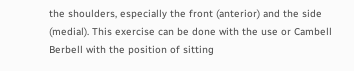the shoulders, especially the front (anterior) and the side (medial). This exercise can be done with the use or Cambell Berbell with the position of sitting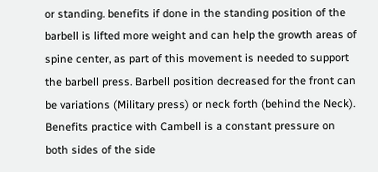or standing. benefits if done in the standing position of the barbell is lifted more weight and can help the growth areas of spine center, as part of this movement is needed to support the barbell press. Barbell position decreased for the front can be variations (Military press) or neck forth (behind the Neck). Benefits practice with Cambell is a constant pressure on both sides of the side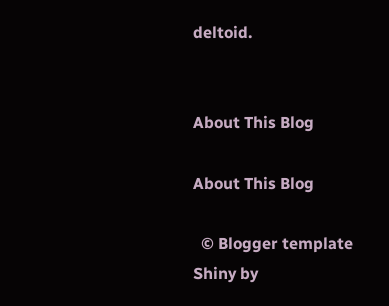deltoid.


About This Blog

About This Blog

  © Blogger template Shiny by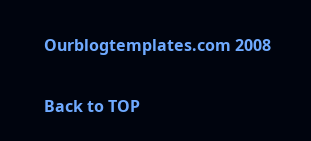Ourblogtemplates.com 2008

Back to TOP